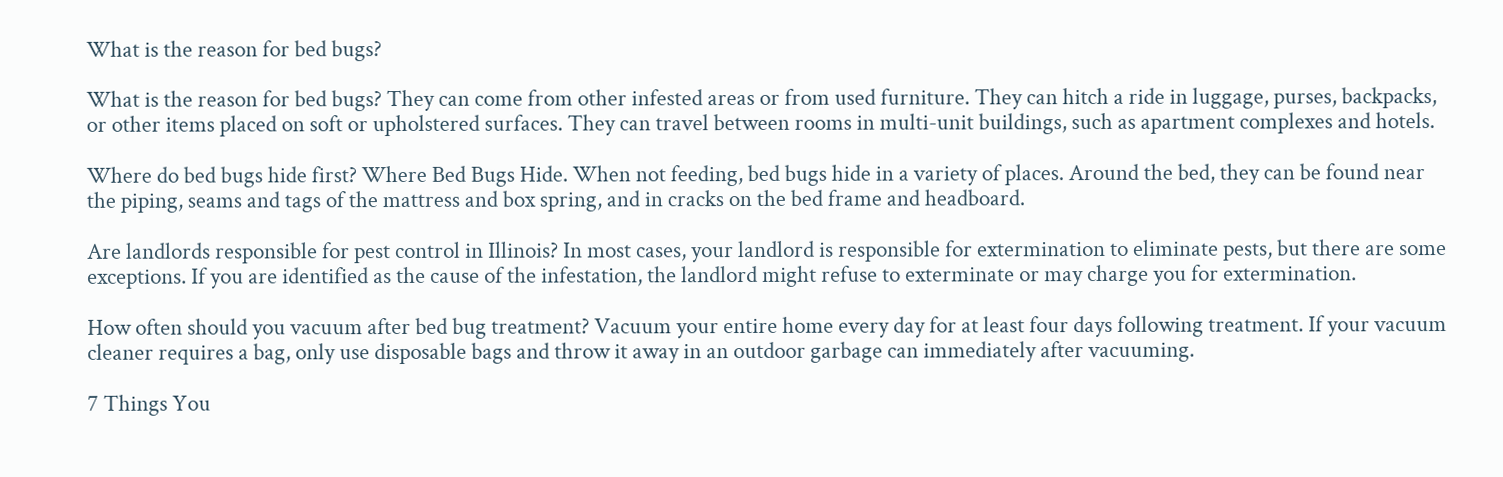What is the reason for bed bugs?

What is the reason for bed bugs? They can come from other infested areas or from used furniture. They can hitch a ride in luggage, purses, backpacks, or other items placed on soft or upholstered surfaces. They can travel between rooms in multi-unit buildings, such as apartment complexes and hotels.

Where do bed bugs hide first? Where Bed Bugs Hide. When not feeding, bed bugs hide in a variety of places. Around the bed, they can be found near the piping, seams and tags of the mattress and box spring, and in cracks on the bed frame and headboard.

Are landlords responsible for pest control in Illinois? In most cases, your landlord is responsible for extermination to eliminate pests, but there are some exceptions. If you are identified as the cause of the infestation, the landlord might refuse to exterminate or may charge you for extermination.

How often should you vacuum after bed bug treatment? Vacuum your entire home every day for at least four days following treatment. If your vacuum cleaner requires a bag, only use disposable bags and throw it away in an outdoor garbage can immediately after vacuuming.

7 Things You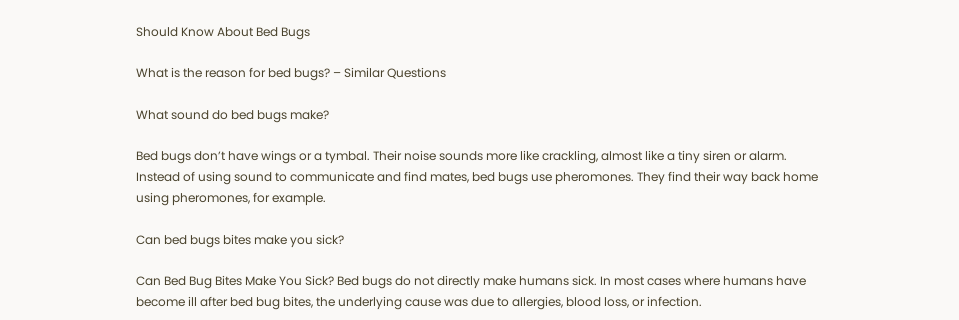Should Know About Bed Bugs

What is the reason for bed bugs? – Similar Questions

What sound do bed bugs make?

Bed bugs don’t have wings or a tymbal. Their noise sounds more like crackling, almost like a tiny siren or alarm. Instead of using sound to communicate and find mates, bed bugs use pheromones. They find their way back home using pheromones, for example.

Can bed bugs bites make you sick?

Can Bed Bug Bites Make You Sick? Bed bugs do not directly make humans sick. In most cases where humans have become ill after bed bug bites, the underlying cause was due to allergies, blood loss, or infection.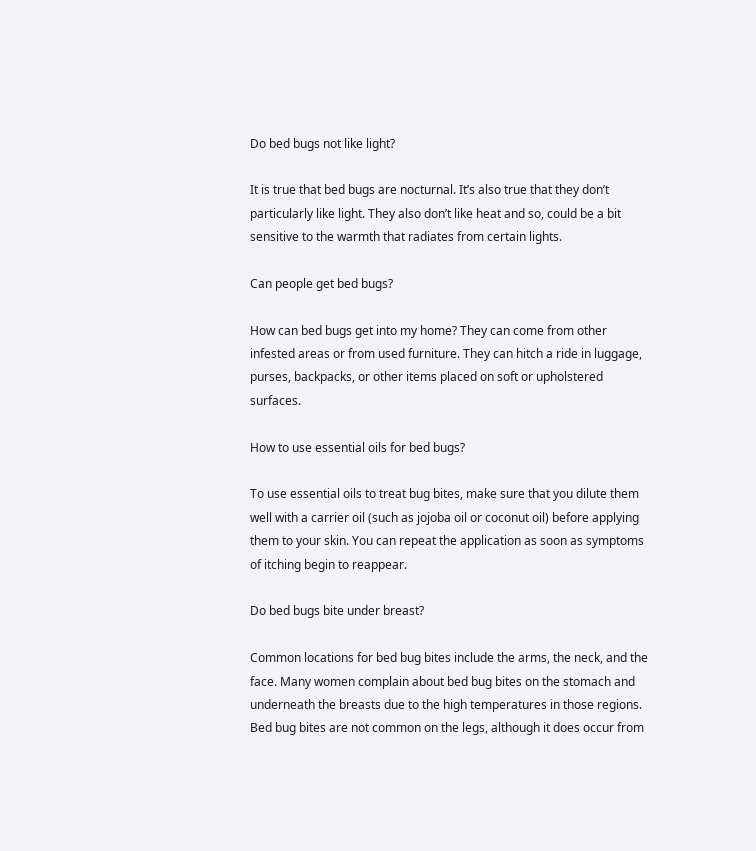Do bed bugs not like light?

It is true that bed bugs are nocturnal. It’s also true that they don’t particularly like light. They also don’t like heat and so, could be a bit sensitive to the warmth that radiates from certain lights.

Can people get bed bugs?

How can bed bugs get into my home? They can come from other infested areas or from used furniture. They can hitch a ride in luggage, purses, backpacks, or other items placed on soft or upholstered surfaces.

How to use essential oils for bed bugs?

To use essential oils to treat bug bites, make sure that you dilute them well with a carrier oil (such as jojoba oil or coconut oil) before applying them to your skin. You can repeat the application as soon as symptoms of itching begin to reappear.

Do bed bugs bite under breast?

Common locations for bed bug bites include the arms, the neck, and the face. Many women complain about bed bug bites on the stomach and underneath the breasts due to the high temperatures in those regions. Bed bug bites are not common on the legs, although it does occur from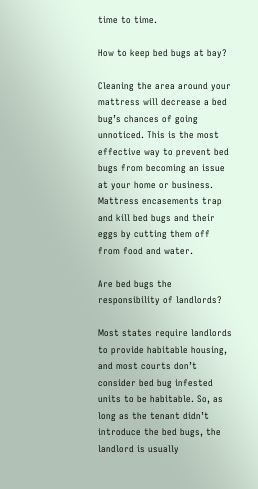time to time.

How to keep bed bugs at bay?

Cleaning the area around your mattress will decrease a bed bug’s chances of going unnoticed. This is the most effective way to prevent bed bugs from becoming an issue at your home or business. Mattress encasements trap and kill bed bugs and their eggs by cutting them off from food and water.

Are bed bugs the responsibility of landlords?

Most states require landlords to provide habitable housing, and most courts don’t consider bed bug infested units to be habitable. So, as long as the tenant didn’t introduce the bed bugs, the landlord is usually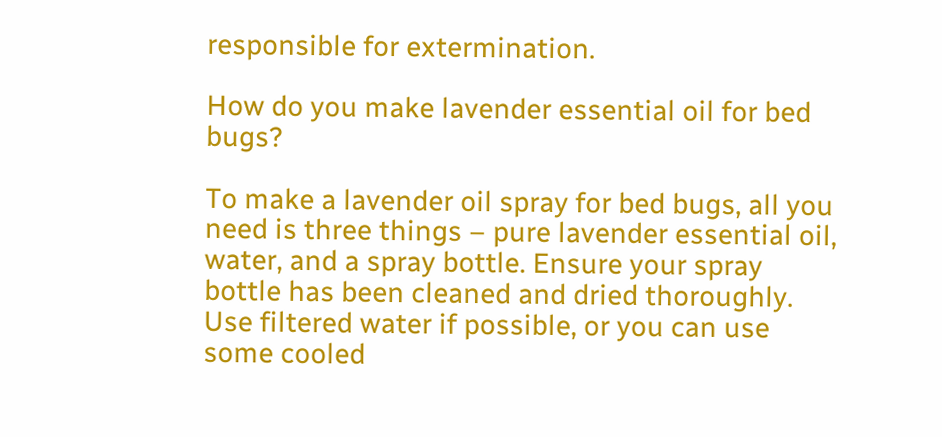responsible for extermination.

How do you make lavender essential oil for bed bugs?

To make a lavender oil spray for bed bugs, all you need is three things – pure lavender essential oil, water, and a spray bottle. Ensure your spray bottle has been cleaned and dried thoroughly. Use filtered water if possible, or you can use some cooled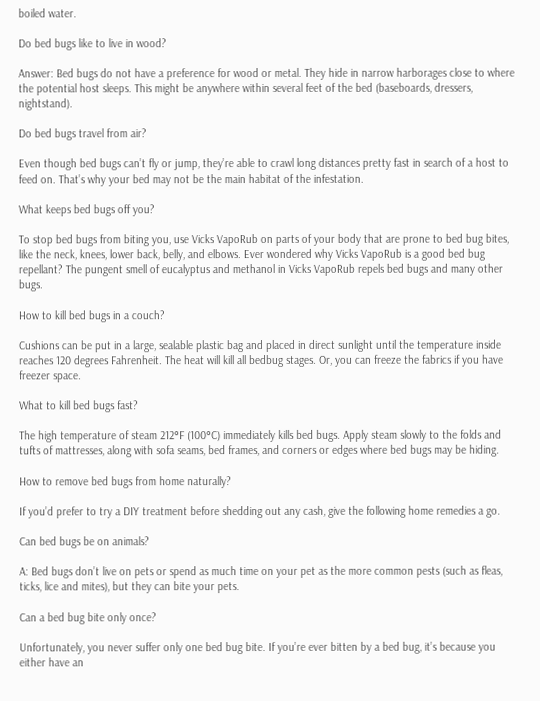boiled water.

Do bed bugs like to live in wood?

Answer: Bed bugs do not have a preference for wood or metal. They hide in narrow harborages close to where the potential host sleeps. This might be anywhere within several feet of the bed (baseboards, dressers, nightstand).

Do bed bugs travel from air?

Even though bed bugs can’t fly or jump, they’re able to crawl long distances pretty fast in search of a host to feed on. That’s why your bed may not be the main habitat of the infestation.

What keeps bed bugs off you?

To stop bed bugs from biting you, use Vicks VapoRub on parts of your body that are prone to bed bug bites, like the neck, knees, lower back, belly, and elbows. Ever wondered why Vicks VapoRub is a good bed bug repellant? The pungent smell of eucalyptus and methanol in Vicks VapoRub repels bed bugs and many other bugs.

How to kill bed bugs in a couch?

Cushions can be put in a large, sealable plastic bag and placed in direct sunlight until the temperature inside reaches 120 degrees Fahrenheit. The heat will kill all bedbug stages. Or, you can freeze the fabrics if you have freezer space.

What to kill bed bugs fast?

The high temperature of steam 212°F (100°C) immediately kills bed bugs. Apply steam slowly to the folds and tufts of mattresses, along with sofa seams, bed frames, and corners or edges where bed bugs may be hiding.

How to remove bed bugs from home naturally?

If you’d prefer to try a DIY treatment before shedding out any cash, give the following home remedies a go.

Can bed bugs be on animals?

A: Bed bugs don’t live on pets or spend as much time on your pet as the more common pests (such as fleas, ticks, lice and mites), but they can bite your pets.

Can a bed bug bite only once?

Unfortunately, you never suffer only one bed bug bite. If you’re ever bitten by a bed bug, it’s because you either have an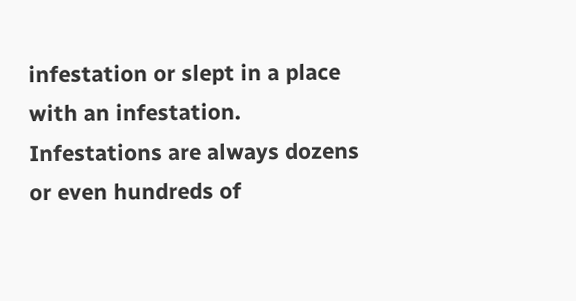infestation or slept in a place with an infestation. Infestations are always dozens or even hundreds of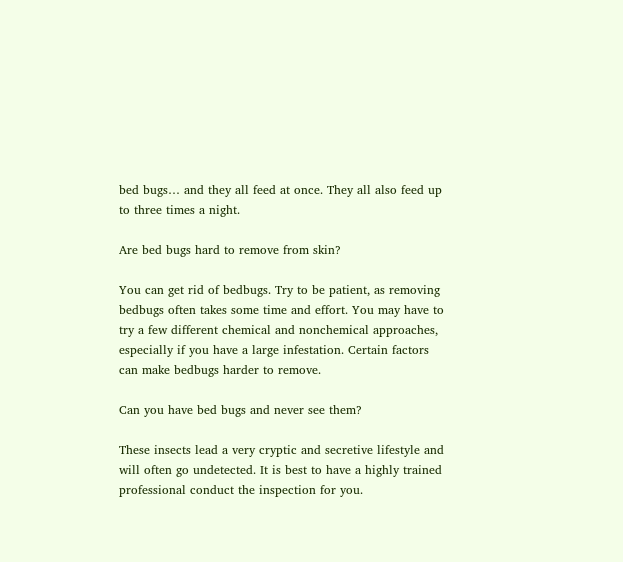bed bugs… and they all feed at once. They all also feed up to three times a night.

Are bed bugs hard to remove from skin?

You can get rid of bedbugs. Try to be patient, as removing bedbugs often takes some time and effort. You may have to try a few different chemical and nonchemical approaches, especially if you have a large infestation. Certain factors can make bedbugs harder to remove.

Can you have bed bugs and never see them?

These insects lead a very cryptic and secretive lifestyle and will often go undetected. It is best to have a highly trained professional conduct the inspection for you.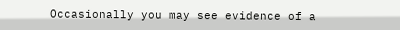Occasionally you may see evidence of a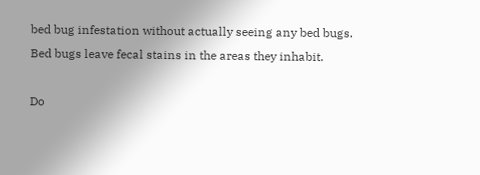bed bug infestation without actually seeing any bed bugs. Bed bugs leave fecal stains in the areas they inhabit.

Do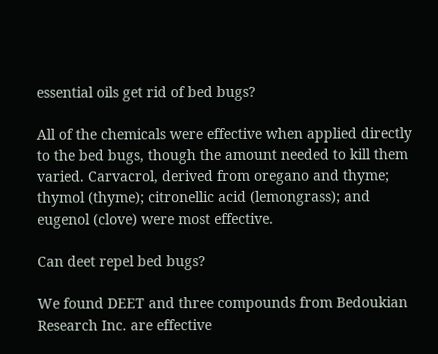essential oils get rid of bed bugs?

All of the chemicals were effective when applied directly to the bed bugs, though the amount needed to kill them varied. Carvacrol, derived from oregano and thyme; thymol (thyme); citronellic acid (lemongrass); and eugenol (clove) were most effective.

Can deet repel bed bugs?

We found DEET and three compounds from Bedoukian Research Inc. are effective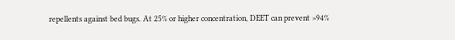repellents against bed bugs. At 25% or higher concentration, DEET can prevent >94%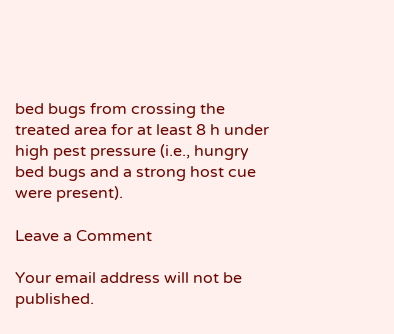bed bugs from crossing the treated area for at least 8 h under high pest pressure (i.e., hungry bed bugs and a strong host cue were present).

Leave a Comment

Your email address will not be published.